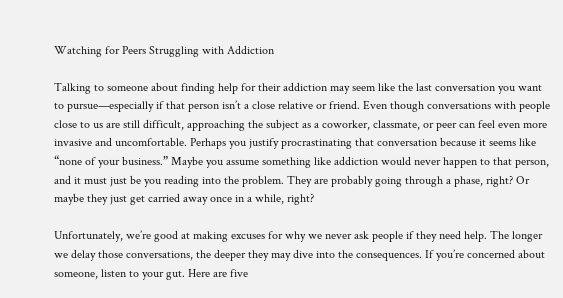Watching for Peers Struggling with Addiction

Talking to someone about finding help for their addiction may seem like the last conversation you want to pursue—especially if that person isn’t a close relative or friend. Even though conversations with people close to us are still difficult, approaching the subject as a coworker, classmate, or peer can feel even more invasive and uncomfortable. Perhaps you justify procrastinating that conversation because it seems like “none of your business.” Maybe you assume something like addiction would never happen to that person, and it must just be you reading into the problem. They are probably going through a phase, right? Or maybe they just get carried away once in a while, right?

Unfortunately, we’re good at making excuses for why we never ask people if they need help. The longer we delay those conversations, the deeper they may dive into the consequences. If you’re concerned about someone, listen to your gut. Here are five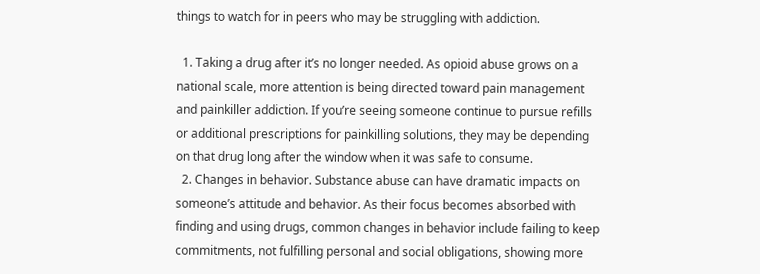things to watch for in peers who may be struggling with addiction.

  1. Taking a drug after it’s no longer needed. As opioid abuse grows on a national scale, more attention is being directed toward pain management and painkiller addiction. If you’re seeing someone continue to pursue refills or additional prescriptions for painkilling solutions, they may be depending on that drug long after the window when it was safe to consume.
  2. Changes in behavior. Substance abuse can have dramatic impacts on someone’s attitude and behavior. As their focus becomes absorbed with finding and using drugs, common changes in behavior include failing to keep commitments, not fulfilling personal and social obligations, showing more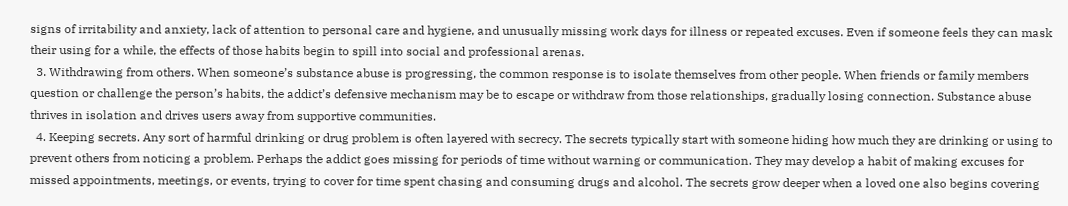signs of irritability and anxiety, lack of attention to personal care and hygiene, and unusually missing work days for illness or repeated excuses. Even if someone feels they can mask their using for a while, the effects of those habits begin to spill into social and professional arenas.
  3. Withdrawing from others. When someone’s substance abuse is progressing, the common response is to isolate themselves from other people. When friends or family members question or challenge the person’s habits, the addict’s defensive mechanism may be to escape or withdraw from those relationships, gradually losing connection. Substance abuse thrives in isolation and drives users away from supportive communities.
  4. Keeping secrets. Any sort of harmful drinking or drug problem is often layered with secrecy. The secrets typically start with someone hiding how much they are drinking or using to prevent others from noticing a problem. Perhaps the addict goes missing for periods of time without warning or communication. They may develop a habit of making excuses for missed appointments, meetings, or events, trying to cover for time spent chasing and consuming drugs and alcohol. The secrets grow deeper when a loved one also begins covering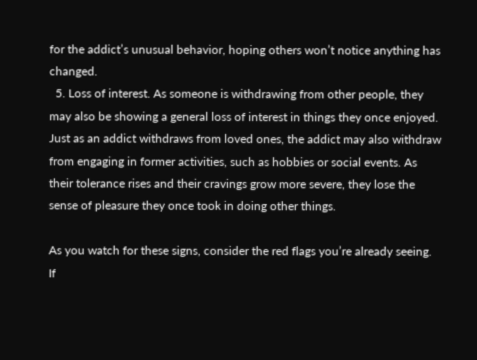for the addict’s unusual behavior, hoping others won’t notice anything has changed.
  5. Loss of interest. As someone is withdrawing from other people, they may also be showing a general loss of interest in things they once enjoyed. Just as an addict withdraws from loved ones, the addict may also withdraw from engaging in former activities, such as hobbies or social events. As their tolerance rises and their cravings grow more severe, they lose the sense of pleasure they once took in doing other things.

As you watch for these signs, consider the red flags you’re already seeing. If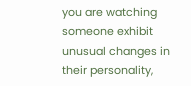you are watching someone exhibit unusual changes in their personality,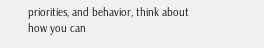priorities, and behavior, think about how you can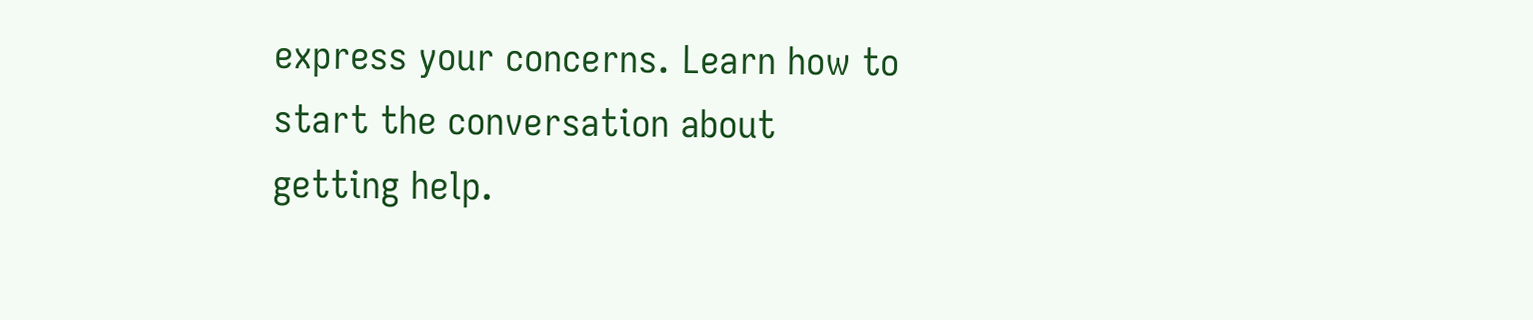express your concerns. Learn how to start the conversation about getting help.